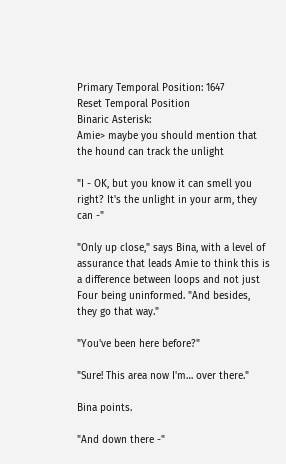Primary Temporal Position: 1647
Reset Temporal Position
Binaric Asterisk:
Amie> maybe you should mention that the hound can track the unlight

"I - OK, but you know it can smell you right? It's the unlight in your arm, they can -"

"Only up close," says Bina, with a level of assurance that leads Amie to think this is a difference between loops and not just Four being uninformed. "And besides, they go that way."

"You've been here before?"

"Sure! This area now I'm… over there."

Bina points.

"And down there -"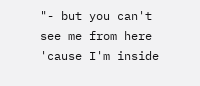"- but you can't see me from here 'cause I'm inside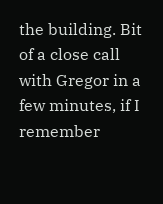the building. Bit of a close call with Gregor in a few minutes, if I remember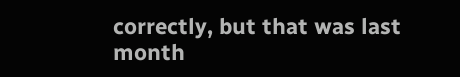correctly, but that was last month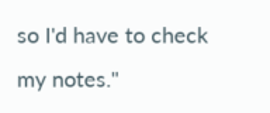so I'd have to check my notes."